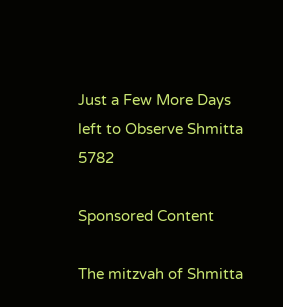Just a Few More Days left to Observe Shmitta 5782

Sponsored Content

The mitzvah of Shmitta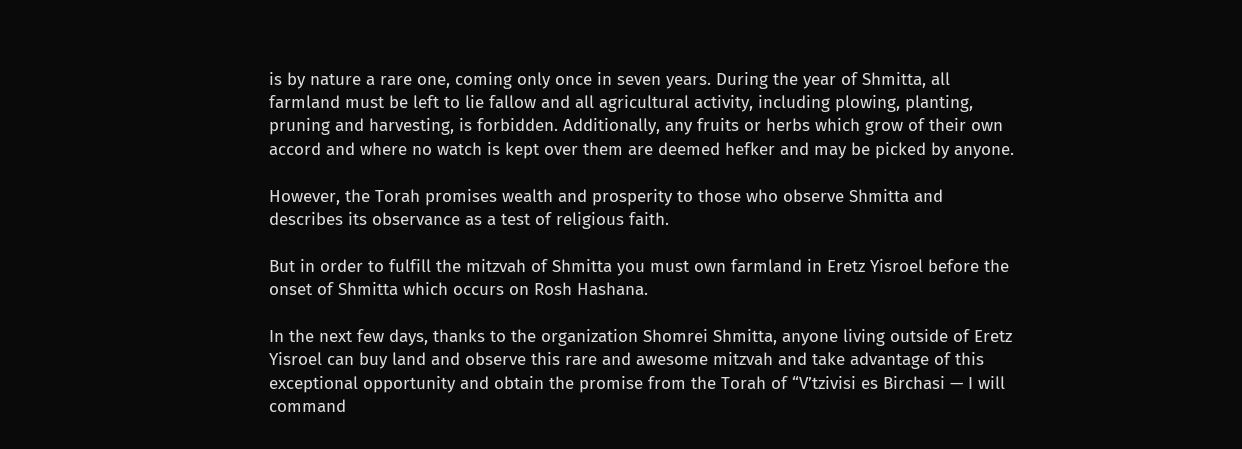is by nature a rare one, coming only once in seven years. During the year of Shmitta, all farmland must be left to lie fallow and all agricultural activity, including plowing, planting, pruning and harvesting, is forbidden. Additionally, any fruits or herbs which grow of their own accord and where no watch is kept over them are deemed hefker and may be picked by anyone.

However, the Torah promises wealth and prosperity to those who observe Shmitta and describes its observance as a test of religious faith.

But in order to fulfill the mitzvah of Shmitta you must own farmland in Eretz Yisroel before the onset of Shmitta which occurs on Rosh Hashana.

In the next few days, thanks to the organization Shomrei Shmitta, anyone living outside of Eretz Yisroel can buy land and observe this rare and awesome mitzvah and take advantage of this exceptional opportunity and obtain the promise from the Torah of “V’tzivisi es Birchasi — I will command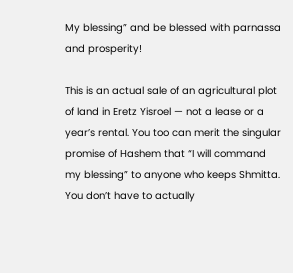My blessing” and be blessed with parnassa and prosperity!

This is an actual sale of an agricultural plot of land in Eretz Yisroel — not a lease or a year’s rental. You too can merit the singular promise of Hashem that “I will command my blessing” to anyone who keeps Shmitta. You don’t have to actually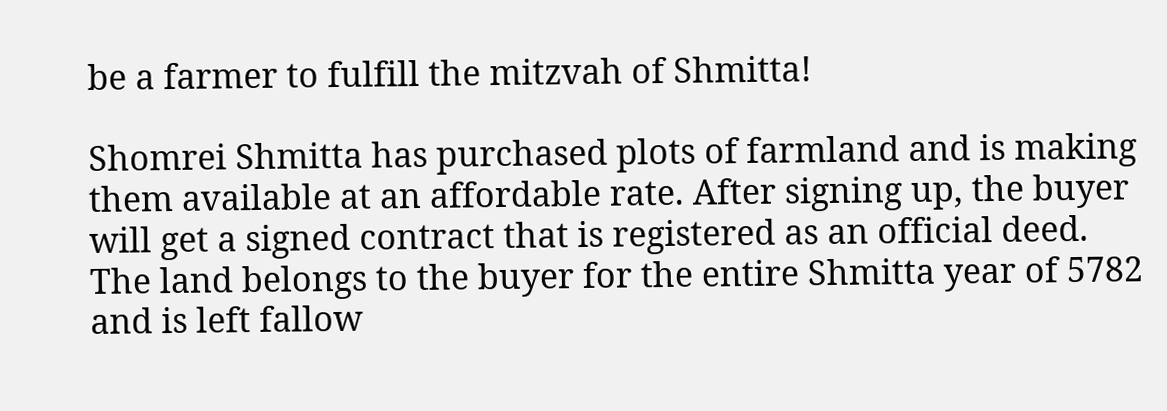be a farmer to fulfill the mitzvah of Shmitta!

Shomrei Shmitta has purchased plots of farmland and is making them available at an affordable rate. After signing up, the buyer will get a signed contract that is registered as an official deed. The land belongs to the buyer for the entire Shmitta year of 5782 and is left fallow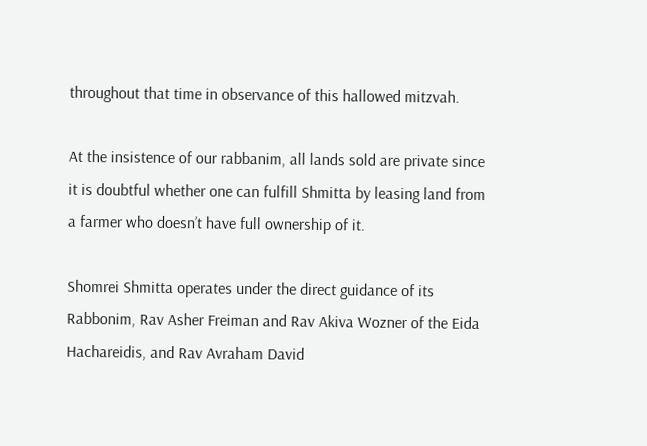throughout that time in observance of this hallowed mitzvah.

At the insistence of our rabbanim, all lands sold are private since it is doubtful whether one can fulfill Shmitta by leasing land from a farmer who doesn’t have full ownership of it.

Shomrei Shmitta operates under the direct guidance of its Rabbonim, Rav Asher Freiman and Rav Akiva Wozner of the Eida Hachareidis, and Rav Avraham David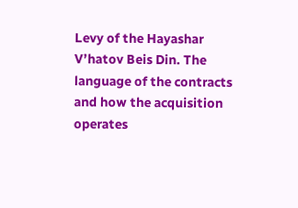Levy of the Hayashar V’hatov Beis Din. The language of the contracts and how the acquisition operates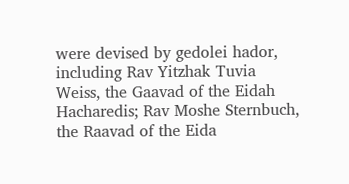were devised by gedolei hador, including Rav Yitzhak Tuvia Weiss, the Gaavad of the Eidah Hacharedis; Rav Moshe Sternbuch, the Raavad of the Eida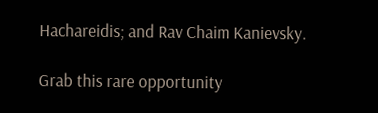Hachareidis; and Rav Chaim Kanievsky.

Grab this rare opportunity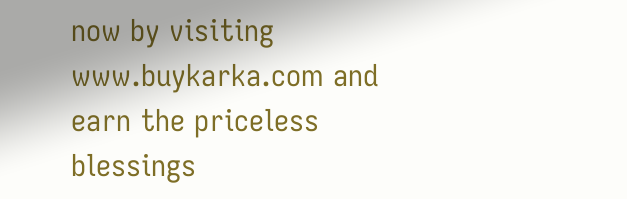now by visiting www.buykarka.com and earn the priceless blessings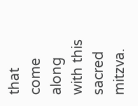that come along with this sacred mitzva.